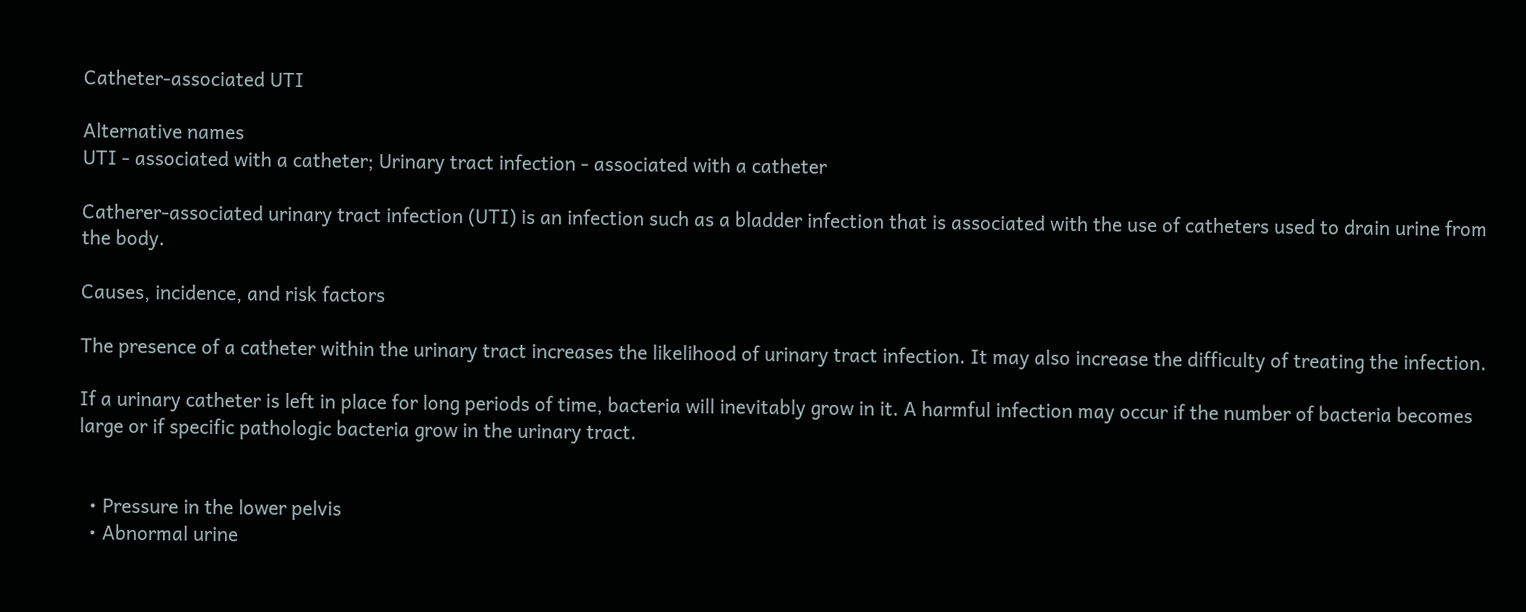Catheter-associated UTI

Alternative names
UTI - associated with a catheter; Urinary tract infection - associated with a catheter

Catherer-associated urinary tract infection (UTI) is an infection such as a bladder infection that is associated with the use of catheters used to drain urine from the body.

Causes, incidence, and risk factors

The presence of a catheter within the urinary tract increases the likelihood of urinary tract infection. It may also increase the difficulty of treating the infection.

If a urinary catheter is left in place for long periods of time, bacteria will inevitably grow in it. A harmful infection may occur if the number of bacteria becomes large or if specific pathologic bacteria grow in the urinary tract.


  • Pressure in the lower pelvis
  • Abnormal urine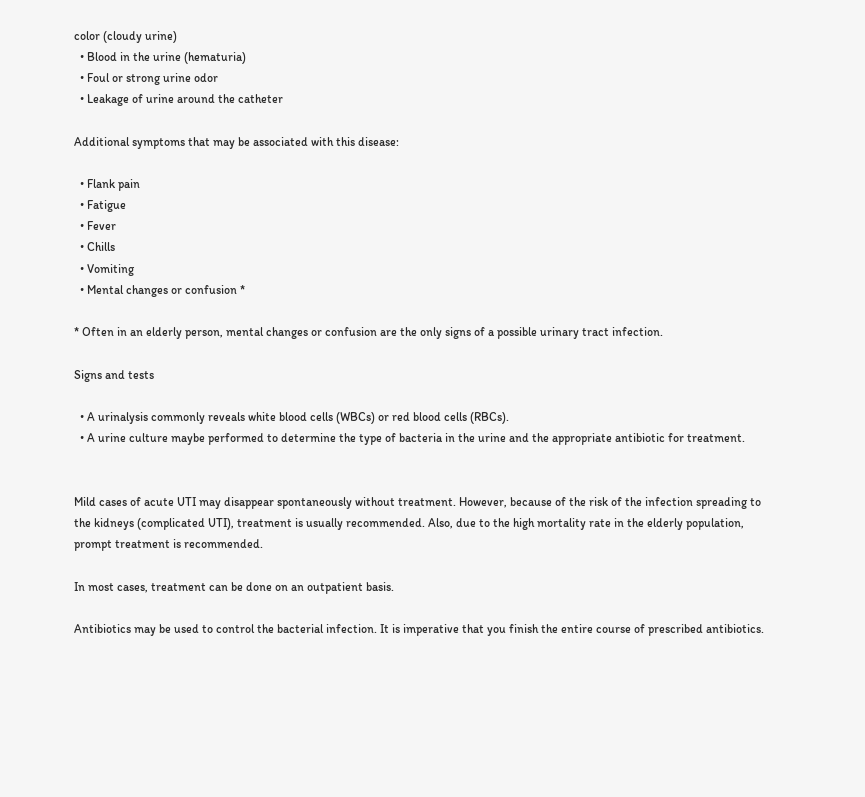color (cloudy urine)
  • Blood in the urine (hematuria)
  • Foul or strong urine odor
  • Leakage of urine around the catheter

Additional symptoms that may be associated with this disease:

  • Flank pain
  • Fatigue
  • Fever
  • Chills
  • Vomiting
  • Mental changes or confusion *

* Often in an elderly person, mental changes or confusion are the only signs of a possible urinary tract infection.

Signs and tests

  • A urinalysis commonly reveals white blood cells (WBCs) or red blood cells (RBCs).
  • A urine culture maybe performed to determine the type of bacteria in the urine and the appropriate antibiotic for treatment.


Mild cases of acute UTI may disappear spontaneously without treatment. However, because of the risk of the infection spreading to the kidneys (complicated UTI), treatment is usually recommended. Also, due to the high mortality rate in the elderly population, prompt treatment is recommended.

In most cases, treatment can be done on an outpatient basis.

Antibiotics may be used to control the bacterial infection. It is imperative that you finish the entire course of prescribed antibiotics.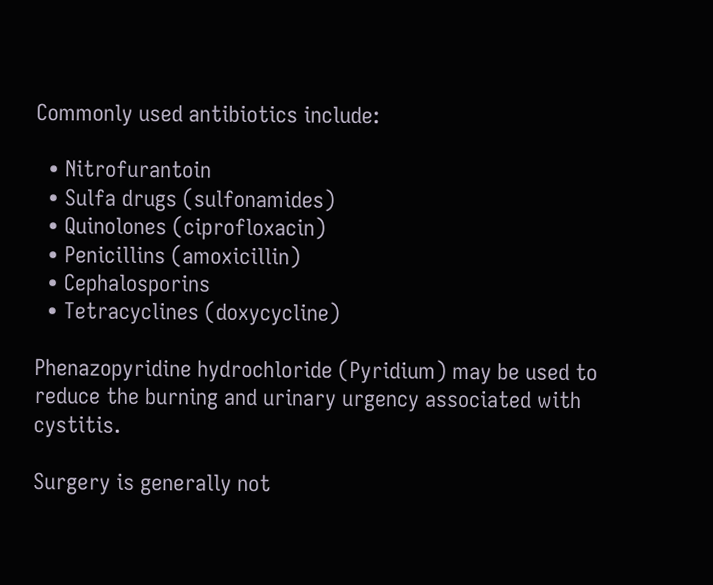Commonly used antibiotics include:

  • Nitrofurantoin
  • Sulfa drugs (sulfonamides)
  • Quinolones (ciprofloxacin)
  • Penicillins (amoxicillin)
  • Cephalosporins
  • Tetracyclines (doxycycline)

Phenazopyridine hydrochloride (Pyridium) may be used to reduce the burning and urinary urgency associated with cystitis.

Surgery is generally not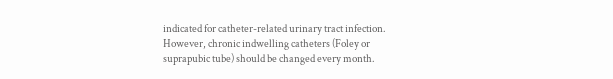indicated for catheter-related urinary tract infection. However, chronic indwelling catheters (Foley or suprapubic tube) should be changed every month.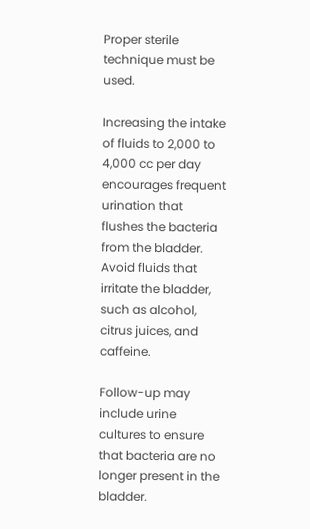Proper sterile technique must be used.

Increasing the intake of fluids to 2,000 to 4,000 cc per day encourages frequent urination that flushes the bacteria from the bladder. Avoid fluids that irritate the bladder, such as alcohol, citrus juices, and caffeine.

Follow-up may include urine cultures to ensure that bacteria are no longer present in the bladder.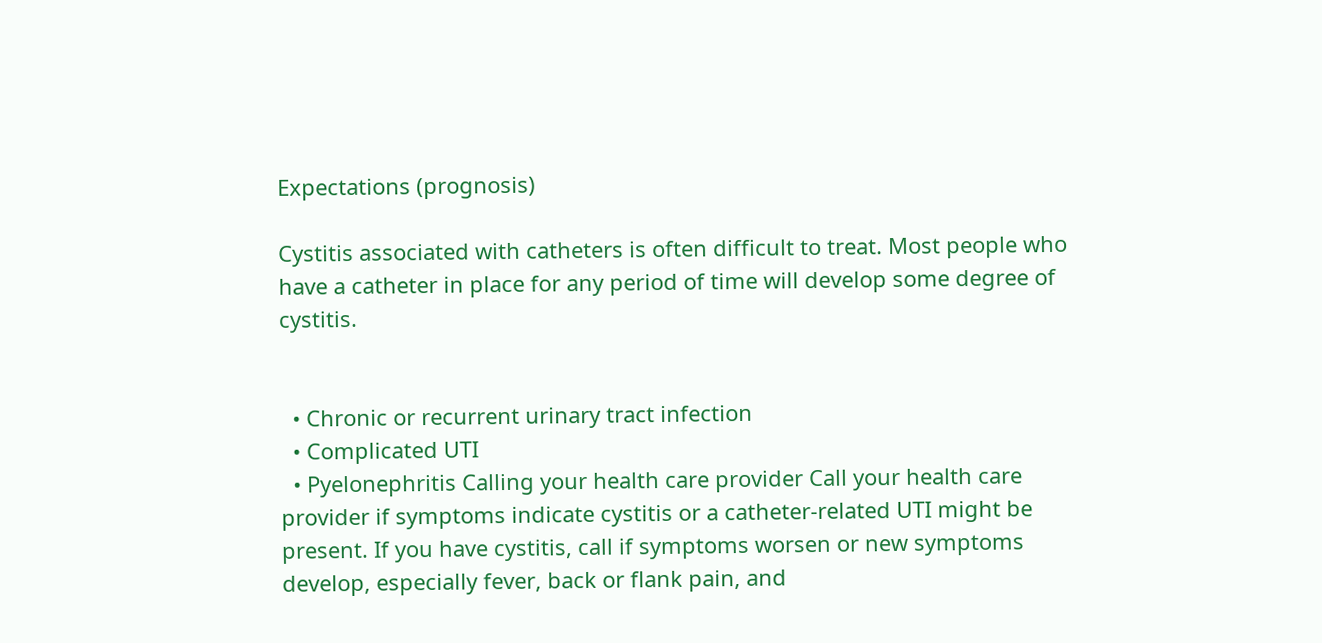Expectations (prognosis)

Cystitis associated with catheters is often difficult to treat. Most people who have a catheter in place for any period of time will develop some degree of cystitis.


  • Chronic or recurrent urinary tract infection
  • Complicated UTI
  • Pyelonephritis Calling your health care provider Call your health care provider if symptoms indicate cystitis or a catheter-related UTI might be present. If you have cystitis, call if symptoms worsen or new symptoms develop, especially fever, back or flank pain, and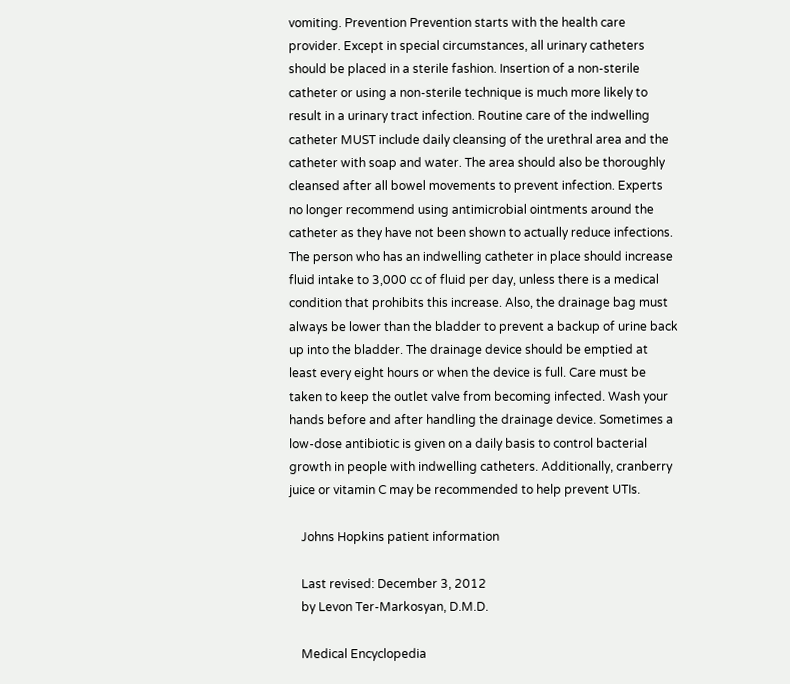vomiting. Prevention Prevention starts with the health care provider. Except in special circumstances, all urinary catheters should be placed in a sterile fashion. Insertion of a non-sterile catheter or using a non-sterile technique is much more likely to result in a urinary tract infection. Routine care of the indwelling catheter MUST include daily cleansing of the urethral area and the catheter with soap and water. The area should also be thoroughly cleansed after all bowel movements to prevent infection. Experts no longer recommend using antimicrobial ointments around the catheter as they have not been shown to actually reduce infections. The person who has an indwelling catheter in place should increase fluid intake to 3,000 cc of fluid per day, unless there is a medical condition that prohibits this increase. Also, the drainage bag must always be lower than the bladder to prevent a backup of urine back up into the bladder. The drainage device should be emptied at least every eight hours or when the device is full. Care must be taken to keep the outlet valve from becoming infected. Wash your hands before and after handling the drainage device. Sometimes a low-dose antibiotic is given on a daily basis to control bacterial growth in people with indwelling catheters. Additionally, cranberry juice or vitamin C may be recommended to help prevent UTIs.

    Johns Hopkins patient information

    Last revised: December 3, 2012
    by Levon Ter-Markosyan, D.M.D.

    Medical Encyclopedia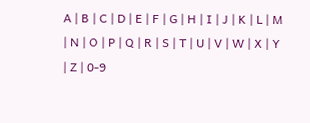A | B | C | D | E | F | G | H | I | J | K | L | M | N | O | P | Q | R | S | T | U | V | W | X | Y | Z | 0-9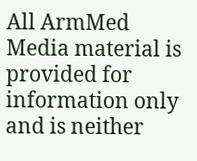All ArmMed Media material is provided for information only and is neither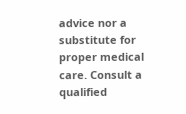advice nor a substitute for proper medical care. Consult a qualified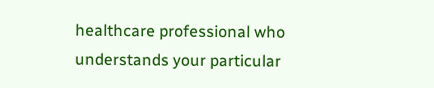healthcare professional who understands your particular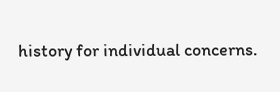history for individual concerns.